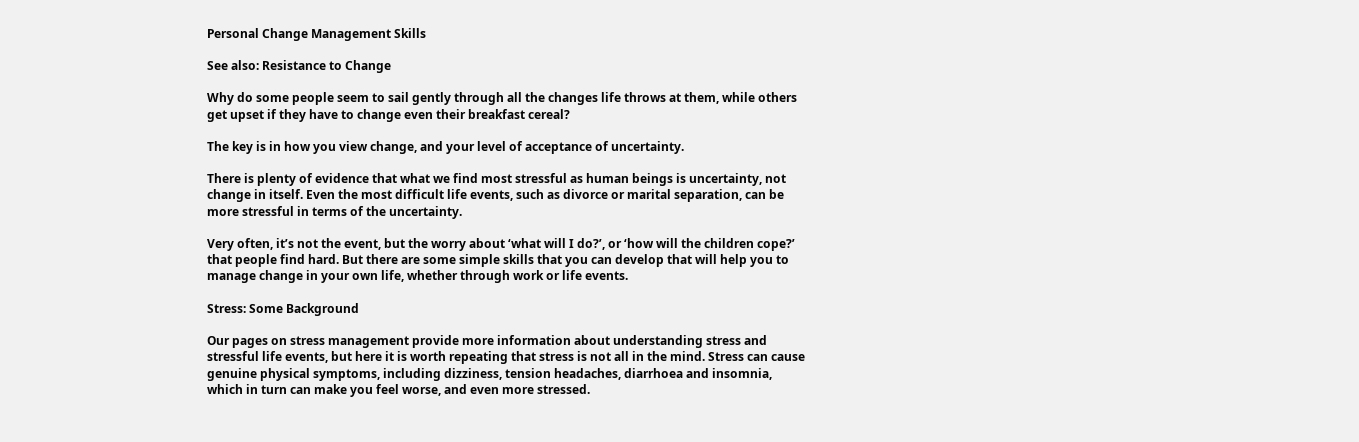Personal Change Management Skills

See also: Resistance to Change

Why do some people seem to sail gently through all the changes life throws at them, while others get upset if they have to change even their breakfast cereal?

The key is in how you view change, and your level of acceptance of uncertainty.

There is plenty of evidence that what we find most stressful as human beings is uncertainty, not change in itself. Even the most difficult life events, such as divorce or marital separation, can be more stressful in terms of the uncertainty.

Very often, it’s not the event, but the worry about ‘what will I do?’, or ‘how will the children cope?’ that people find hard. But there are some simple skills that you can develop that will help you to manage change in your own life, whether through work or life events.

Stress: Some Background

Our pages on stress management provide more information about understanding stress and stressful life events, but here it is worth repeating that stress is not all in the mind. Stress can cause genuine physical symptoms, including dizziness, tension headaches, diarrhoea and insomnia, which in turn can make you feel worse, and even more stressed.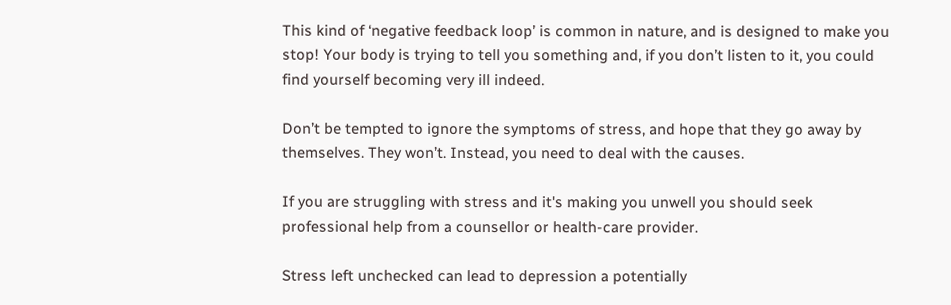This kind of ‘negative feedback loop’ is common in nature, and is designed to make you stop! Your body is trying to tell you something and, if you don’t listen to it, you could find yourself becoming very ill indeed.

Don’t be tempted to ignore the symptoms of stress, and hope that they go away by themselves. They won’t. Instead, you need to deal with the causes.

If you are struggling with stress and it's making you unwell you should seek professional help from a counsellor or health-care provider.

Stress left unchecked can lead to depression a potentially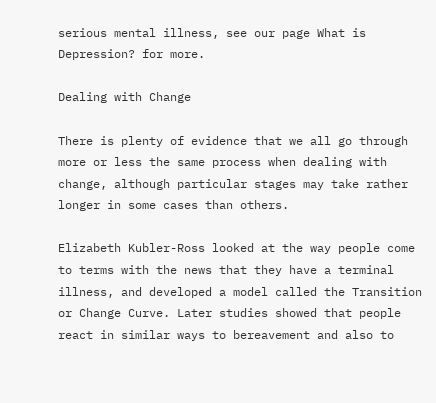serious mental illness, see our page What is Depression? for more.

Dealing with Change

There is plenty of evidence that we all go through more or less the same process when dealing with change, although particular stages may take rather longer in some cases than others.

Elizabeth Kubler-Ross looked at the way people come to terms with the news that they have a terminal illness, and developed a model called the Transition or Change Curve. Later studies showed that people react in similar ways to bereavement and also to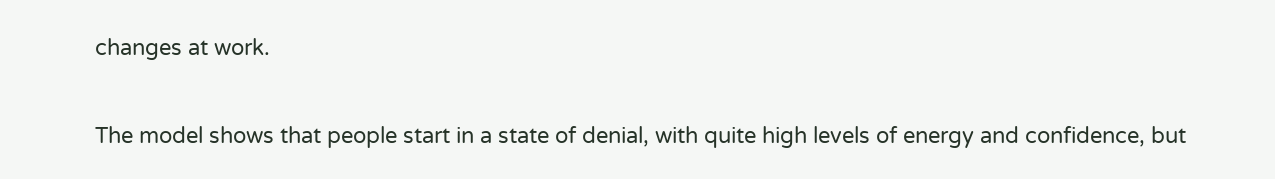changes at work.

The model shows that people start in a state of denial, with quite high levels of energy and confidence, but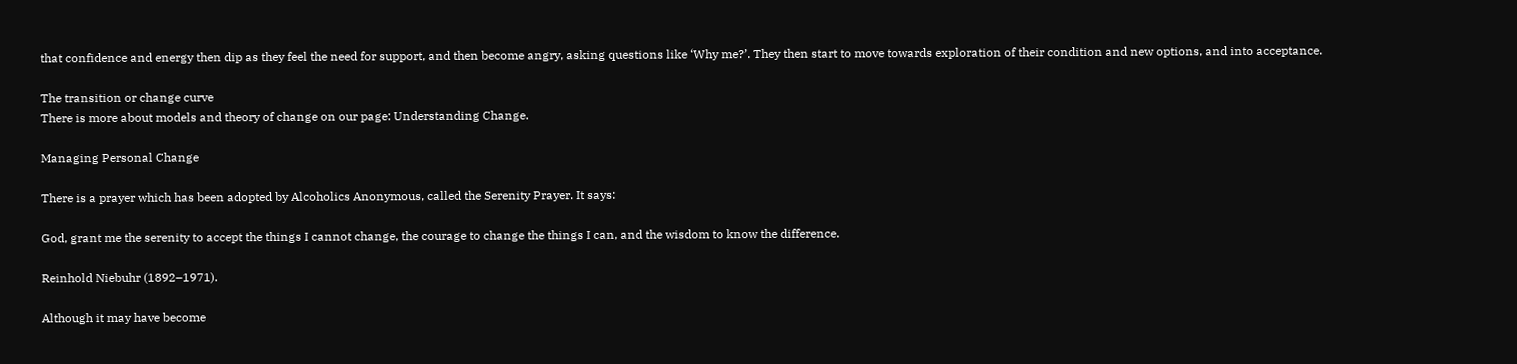that confidence and energy then dip as they feel the need for support, and then become angry, asking questions like ‘Why me?’. They then start to move towards exploration of their condition and new options, and into acceptance.

The transition or change curve
There is more about models and theory of change on our page: Understanding Change.

Managing Personal Change

There is a prayer which has been adopted by Alcoholics Anonymous, called the Serenity Prayer. It says:

God, grant me the serenity to accept the things I cannot change, the courage to change the things I can, and the wisdom to know the difference.

Reinhold Niebuhr (1892–1971).

Although it may have become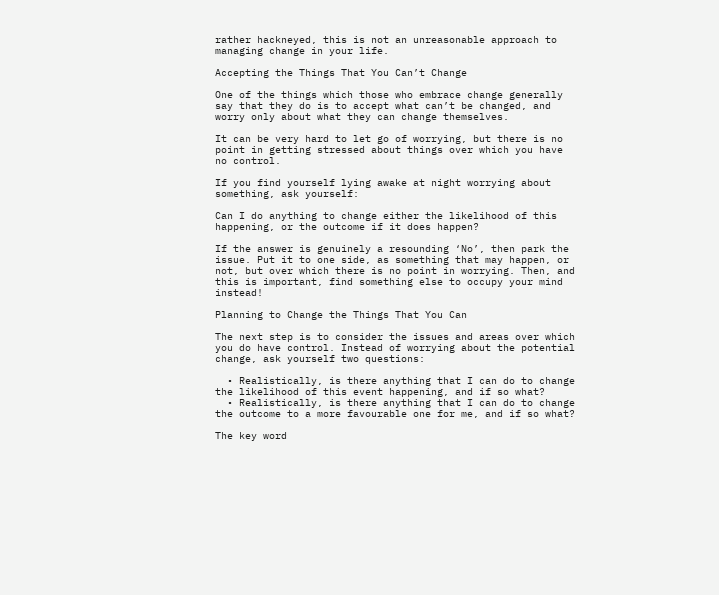rather hackneyed, this is not an unreasonable approach to managing change in your life.

Accepting the Things That You Can’t Change

One of the things which those who embrace change generally say that they do is to accept what can’t be changed, and worry only about what they can change themselves.

It can be very hard to let go of worrying, but there is no point in getting stressed about things over which you have no control.

If you find yourself lying awake at night worrying about something, ask yourself:

Can I do anything to change either the likelihood of this happening, or the outcome if it does happen?

If the answer is genuinely a resounding ‘No’, then park the issue. Put it to one side, as something that may happen, or not, but over which there is no point in worrying. Then, and this is important, find something else to occupy your mind instead!

Planning to Change the Things That You Can

The next step is to consider the issues and areas over which you do have control. Instead of worrying about the potential change, ask yourself two questions:

  • Realistically, is there anything that I can do to change the likelihood of this event happening, and if so what?
  • Realistically, is there anything that I can do to change the outcome to a more favourable one for me, and if so what?

The key word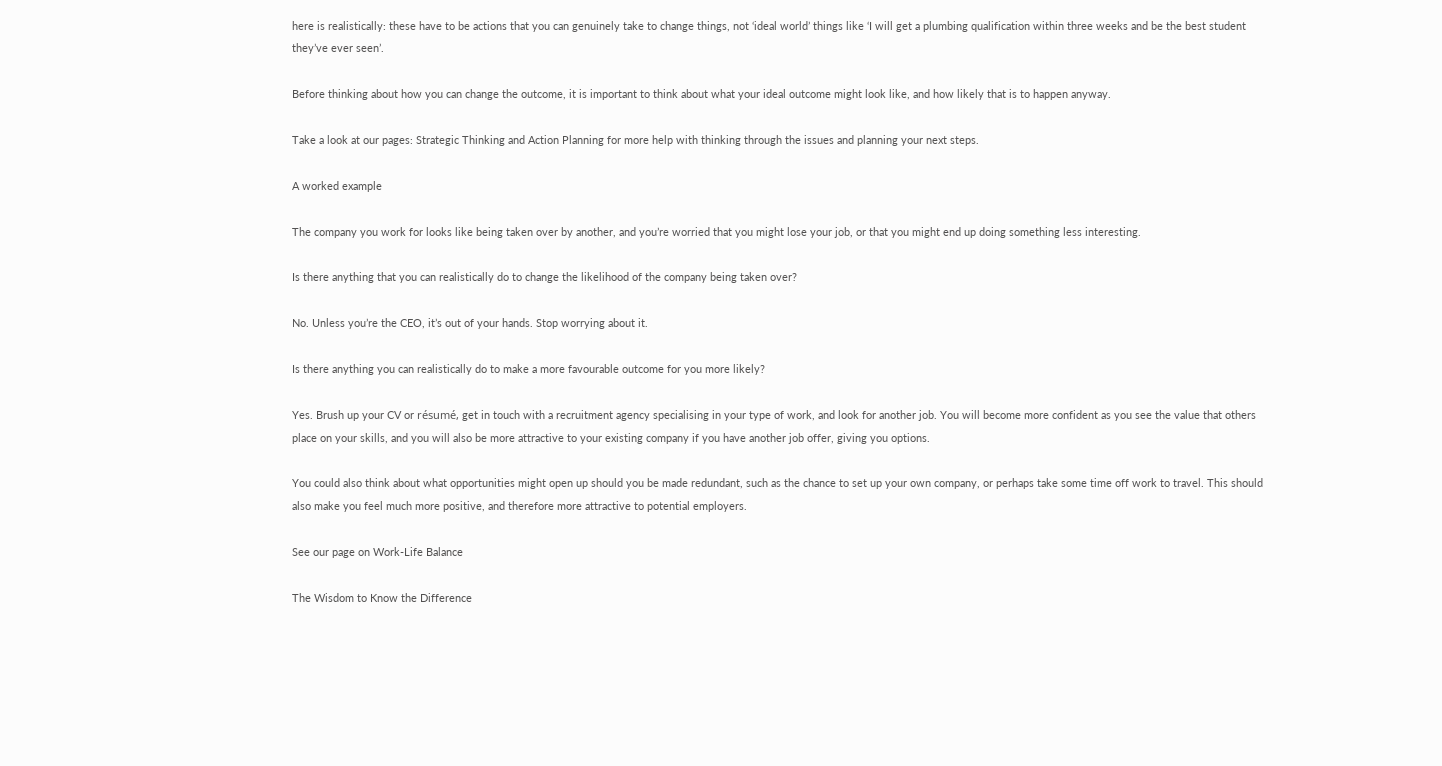here is realistically: these have to be actions that you can genuinely take to change things, not ‘ideal world’ things like ‘I will get a plumbing qualification within three weeks and be the best student they’ve ever seen’.

Before thinking about how you can change the outcome, it is important to think about what your ideal outcome might look like, and how likely that is to happen anyway.

Take a look at our pages: Strategic Thinking and Action Planning for more help with thinking through the issues and planning your next steps.

A worked example

The company you work for looks like being taken over by another, and you’re worried that you might lose your job, or that you might end up doing something less interesting.

Is there anything that you can realistically do to change the likelihood of the company being taken over?

No. Unless you’re the CEO, it’s out of your hands. Stop worrying about it.

Is there anything you can realistically do to make a more favourable outcome for you more likely?

Yes. Brush up your CV or résumé, get in touch with a recruitment agency specialising in your type of work, and look for another job. You will become more confident as you see the value that others place on your skills, and you will also be more attractive to your existing company if you have another job offer, giving you options.

You could also think about what opportunities might open up should you be made redundant, such as the chance to set up your own company, or perhaps take some time off work to travel. This should also make you feel much more positive, and therefore more attractive to potential employers.

See our page on Work-Life Balance

The Wisdom to Know the Difference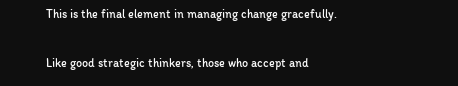This is the final element in managing change gracefully.

Like good strategic thinkers, those who accept and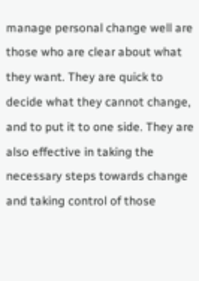manage personal change well are those who are clear about what they want. They are quick to decide what they cannot change, and to put it to one side. They are also effective in taking the necessary steps towards change and taking control of those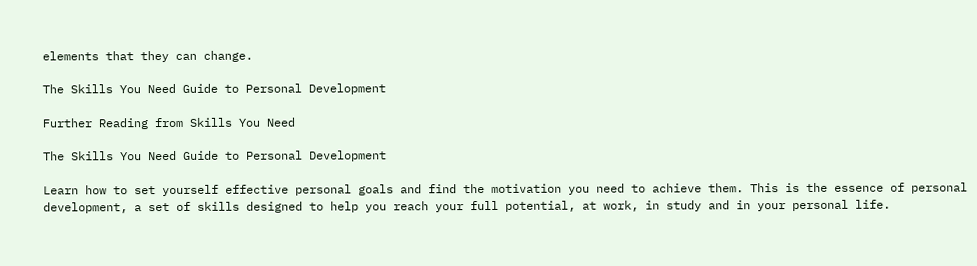elements that they can change.

The Skills You Need Guide to Personal Development

Further Reading from Skills You Need

The Skills You Need Guide to Personal Development

Learn how to set yourself effective personal goals and find the motivation you need to achieve them. This is the essence of personal development, a set of skills designed to help you reach your full potential, at work, in study and in your personal life.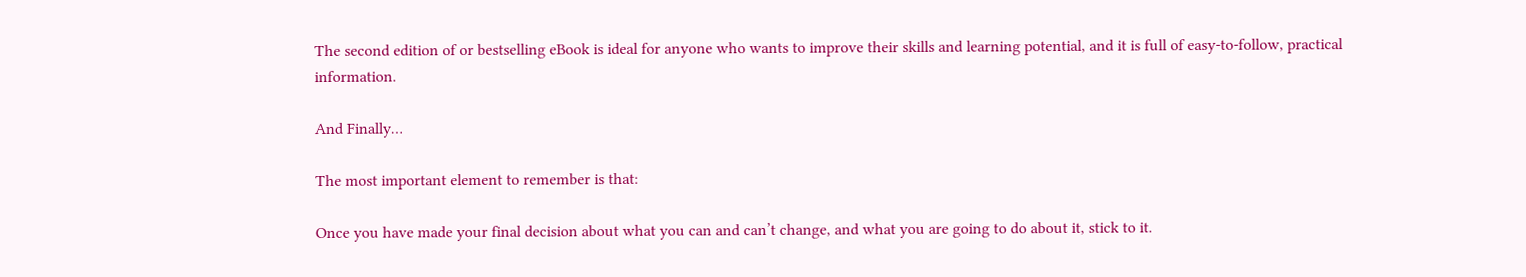The second edition of or bestselling eBook is ideal for anyone who wants to improve their skills and learning potential, and it is full of easy-to-follow, practical information.

And Finally…

The most important element to remember is that:

Once you have made your final decision about what you can and can’t change, and what you are going to do about it, stick to it.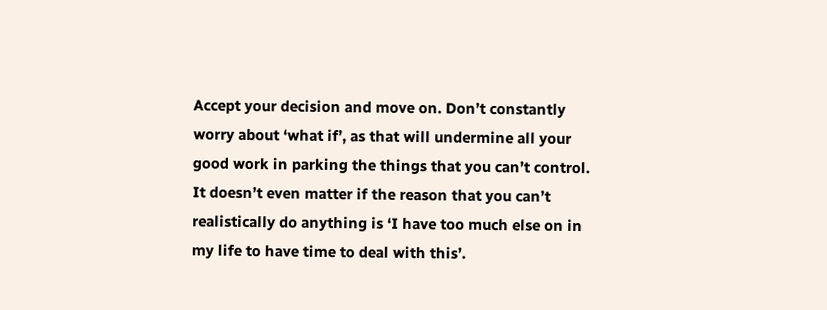Accept your decision and move on. Don’t constantly worry about ‘what if’, as that will undermine all your good work in parking the things that you can’t control. It doesn’t even matter if the reason that you can’t realistically do anything is ‘I have too much else on in my life to have time to deal with this’.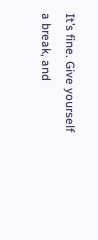It’s fine. Give yourself a break, and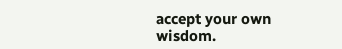accept your own wisdom.